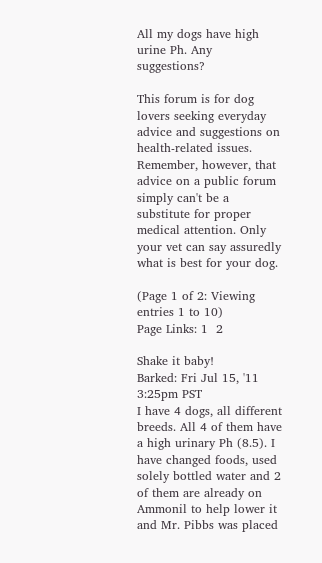All my dogs have high urine Ph. Any suggestions?

This forum is for dog lovers seeking everyday advice and suggestions on health-related issues. Remember, however, that advice on a public forum simply can't be a substitute for proper medical attention. Only your vet can say assuredly what is best for your dog.

(Page 1 of 2: Viewing entries 1 to 10)
Page Links: 1  2

Shake it baby!
Barked: Fri Jul 15, '11 3:25pm PST
I have 4 dogs, all different breeds. All 4 of them have a high urinary Ph (8.5). I have changed foods, used solely bottled water and 2 of them are already on Ammonil to help lower it and Mr. Pibbs was placed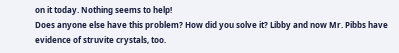on it today. Nothing seems to help!
Does anyone else have this problem? How did you solve it? Libby and now Mr. Pibbs have evidence of struvite crystals, too.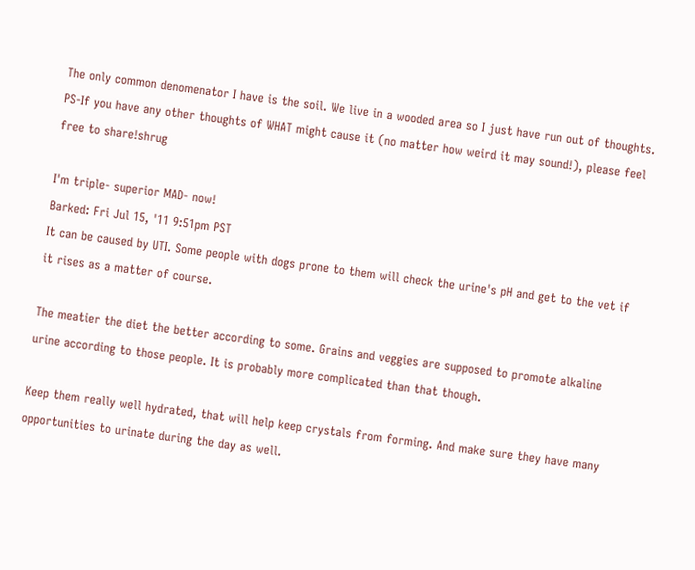The only common denomenator I have is the soil. We live in a wooded area so I just have run out of thoughts.
PS-If you have any other thoughts of WHAT might cause it (no matter how weird it may sound!), please feel free to share!shrug

I'm triple- superior MAD- now!
Barked: Fri Jul 15, '11 9:51pm PST
It can be caused by UTI. Some people with dogs prone to them will check the urine's pH and get to the vet if it rises as a matter of course.

The meatier the diet the better according to some. Grains and veggies are supposed to promote alkaline urine according to those people. It is probably more complicated than that though.

Keep them really well hydrated, that will help keep crystals from forming. And make sure they have many opportunities to urinate during the day as well.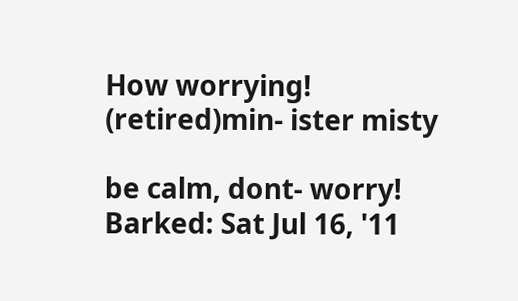How worrying!
(retired)min- ister misty

be calm, dont- worry!
Barked: Sat Jul 16, '11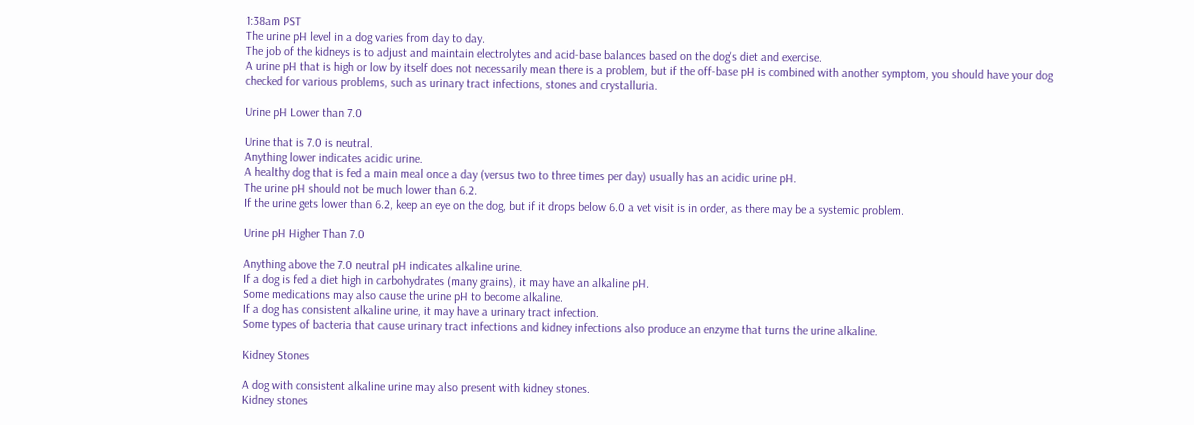1:38am PST
The urine pH level in a dog varies from day to day.
The job of the kidneys is to adjust and maintain electrolytes and acid-base balances based on the dog's diet and exercise.
A urine pH that is high or low by itself does not necessarily mean there is a problem, but if the off-base pH is combined with another symptom, you should have your dog checked for various problems, such as urinary tract infections, stones and crystalluria.

Urine pH Lower than 7.0

Urine that is 7.0 is neutral.
Anything lower indicates acidic urine.
A healthy dog that is fed a main meal once a day (versus two to three times per day) usually has an acidic urine pH.
The urine pH should not be much lower than 6.2.
If the urine gets lower than 6.2, keep an eye on the dog, but if it drops below 6.0 a vet visit is in order, as there may be a systemic problem.

Urine pH Higher Than 7.0

Anything above the 7.0 neutral pH indicates alkaline urine.
If a dog is fed a diet high in carbohydrates (many grains), it may have an alkaline pH.
Some medications may also cause the urine pH to become alkaline.
If a dog has consistent alkaline urine, it may have a urinary tract infection.
Some types of bacteria that cause urinary tract infections and kidney infections also produce an enzyme that turns the urine alkaline.

Kidney Stones

A dog with consistent alkaline urine may also present with kidney stones.
Kidney stones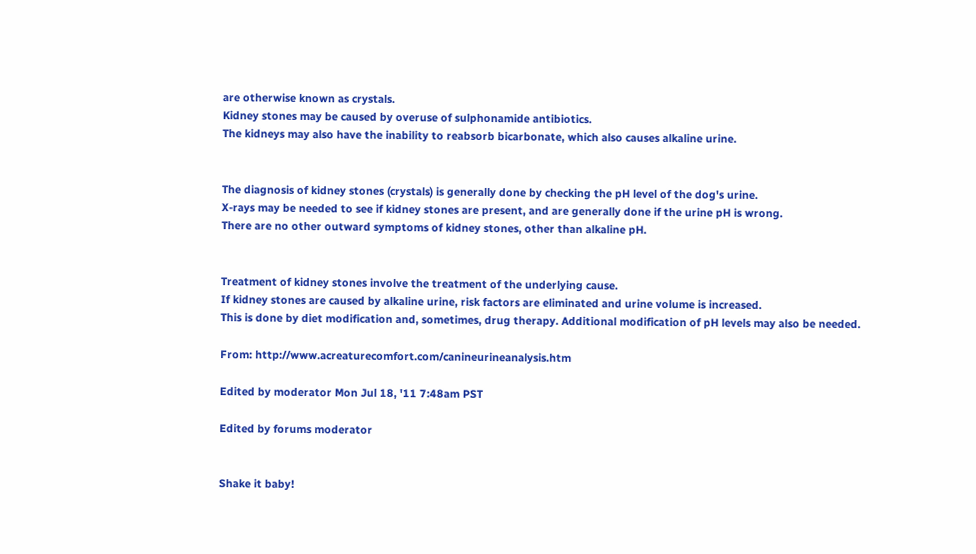are otherwise known as crystals.
Kidney stones may be caused by overuse of sulphonamide antibiotics.
The kidneys may also have the inability to reabsorb bicarbonate, which also causes alkaline urine.


The diagnosis of kidney stones (crystals) is generally done by checking the pH level of the dog's urine.
X-rays may be needed to see if kidney stones are present, and are generally done if the urine pH is wrong.
There are no other outward symptoms of kidney stones, other than alkaline pH.


Treatment of kidney stones involve the treatment of the underlying cause.
If kidney stones are caused by alkaline urine, risk factors are eliminated and urine volume is increased.
This is done by diet modification and, sometimes, drug therapy. Additional modification of pH levels may also be needed.

From: http://www.acreaturecomfort.com/canineurineanalysis.htm

Edited by moderator Mon Jul 18, '11 7:48am PST

Edited by forums moderator


Shake it baby!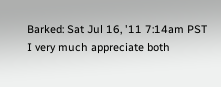Barked: Sat Jul 16, '11 7:14am PST
I very much appreciate both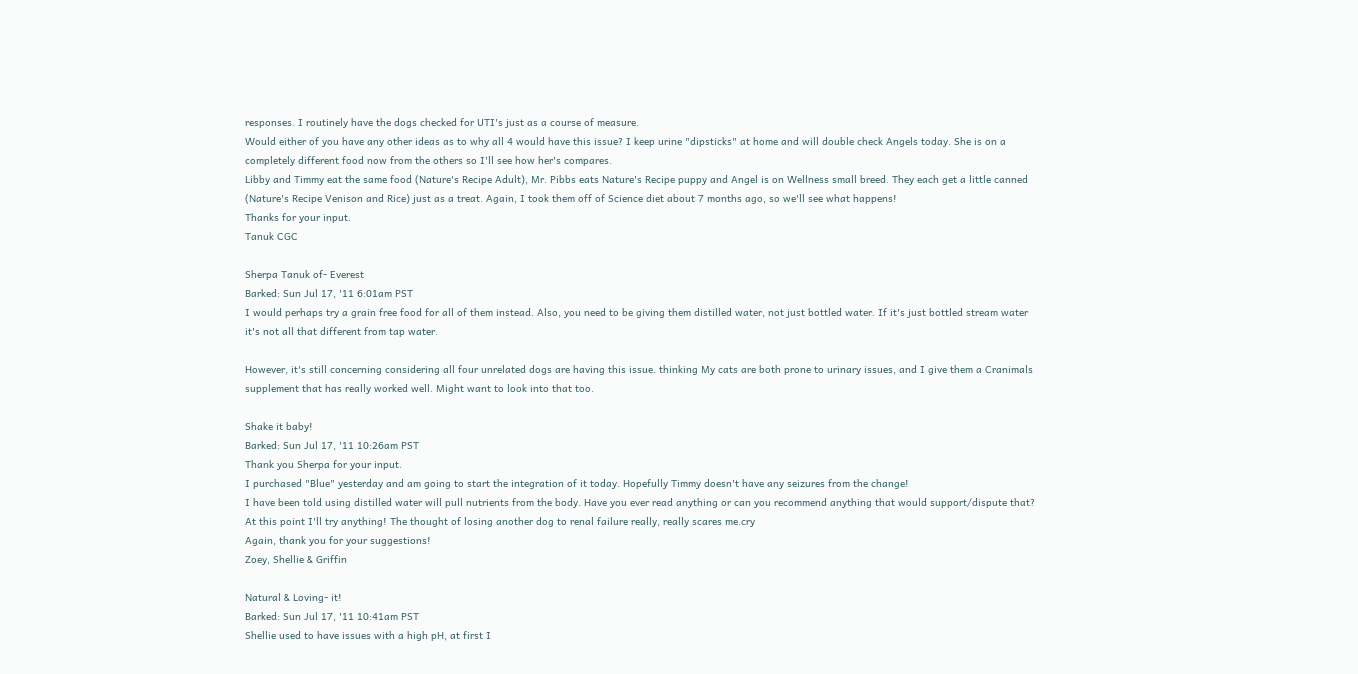responses. I routinely have the dogs checked for UTI's just as a course of measure.
Would either of you have any other ideas as to why all 4 would have this issue? I keep urine "dipsticks" at home and will double check Angels today. She is on a completely different food now from the others so I'll see how her's compares.
Libby and Timmy eat the same food (Nature's Recipe Adult), Mr. Pibbs eats Nature's Recipe puppy and Angel is on Wellness small breed. They each get a little canned (Nature's Recipe Venison and Rice) just as a treat. Again, I took them off of Science diet about 7 months ago, so we'll see what happens!
Thanks for your input.
Tanuk CGC

Sherpa Tanuk of- Everest
Barked: Sun Jul 17, '11 6:01am PST
I would perhaps try a grain free food for all of them instead. Also, you need to be giving them distilled water, not just bottled water. If it's just bottled stream water it's not all that different from tap water.

However, it's still concerning considering all four unrelated dogs are having this issue. thinking My cats are both prone to urinary issues, and I give them a Cranimals supplement that has really worked well. Might want to look into that too.

Shake it baby!
Barked: Sun Jul 17, '11 10:26am PST
Thank you Sherpa for your input.
I purchased "Blue" yesterday and am going to start the integration of it today. Hopefully Timmy doesn't have any seizures from the change!
I have been told using distilled water will pull nutrients from the body. Have you ever read anything or can you recommend anything that would support/dispute that?
At this point I'll try anything! The thought of losing another dog to renal failure really, really scares me.cry
Again, thank you for your suggestions!
Zoey, Shellie & Griffin

Natural & Loving- it!
Barked: Sun Jul 17, '11 10:41am PST
Shellie used to have issues with a high pH, at first I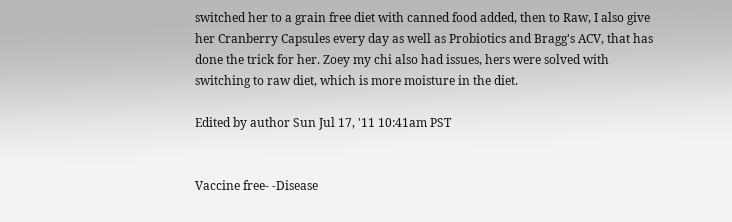switched her to a grain free diet with canned food added, then to Raw, I also give her Cranberry Capsules every day as well as Probiotics and Bragg's ACV, that has done the trick for her. Zoey my chi also had issues, hers were solved with switching to raw diet, which is more moisture in the diet.

Edited by author Sun Jul 17, '11 10:41am PST


Vaccine free- -Disease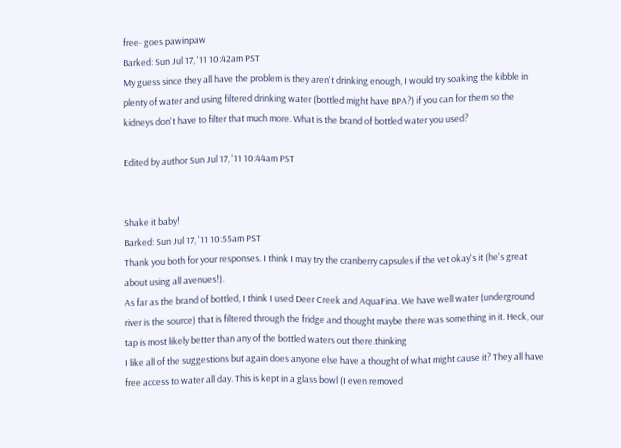free- goes pawinpaw
Barked: Sun Jul 17, '11 10:42am PST
My guess since they all have the problem is they aren't drinking enough, I would try soaking the kibble in plenty of water and using filtered drinking water (bottled might have BPA?) if you can for them so the kidneys don't have to filter that much more. What is the brand of bottled water you used?

Edited by author Sun Jul 17, '11 10:44am PST


Shake it baby!
Barked: Sun Jul 17, '11 10:55am PST
Thank you both for your responses. I think I may try the cranberry capsules if the vet okay's it (he's great about using all avenues!).
As far as the brand of bottled, I think I used Deer Creek and AquaFina. We have well water (underground river is the source) that is filtered through the fridge and thought maybe there was something in it. Heck, our tap is most likely better than any of the bottled waters out there.thinking
I like all of the suggestions but again does anyone else have a thought of what might cause it? They all have free access to water all day. This is kept in a glass bowl (I even removed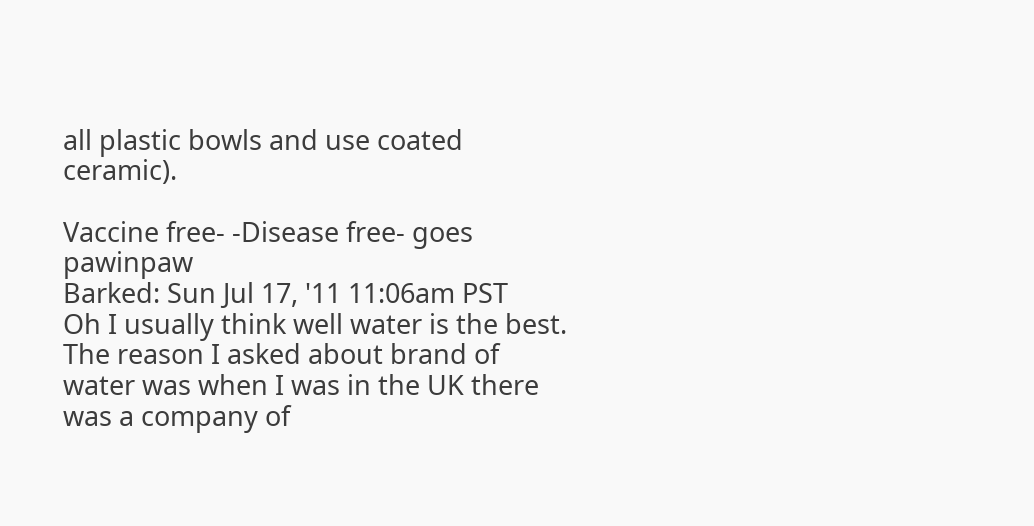all plastic bowls and use coated ceramic).

Vaccine free- -Disease free- goes pawinpaw
Barked: Sun Jul 17, '11 11:06am PST
Oh I usually think well water is the best. The reason I asked about brand of water was when I was in the UK there was a company of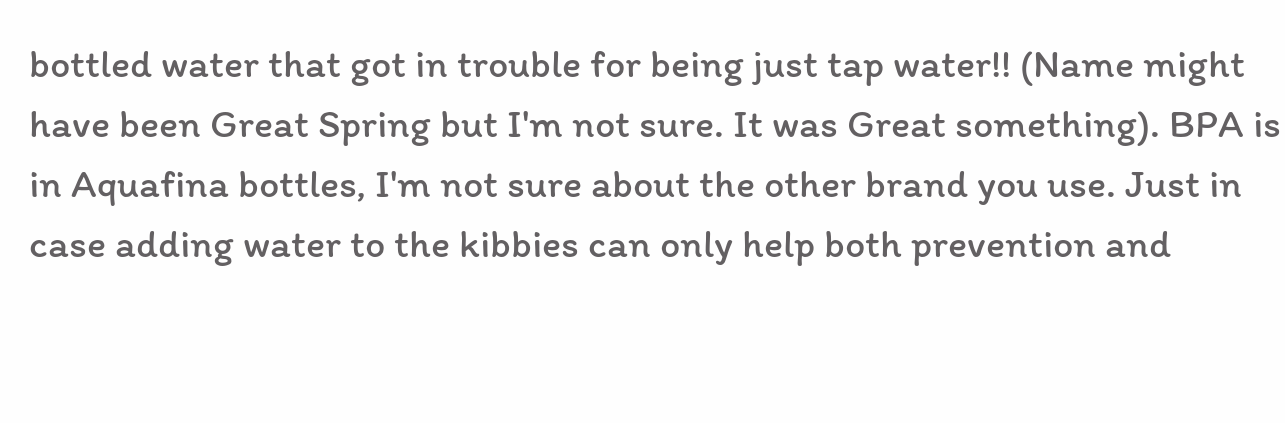bottled water that got in trouble for being just tap water!! (Name might have been Great Spring but I'm not sure. It was Great something). BPA is in Aquafina bottles, I'm not sure about the other brand you use. Just in case adding water to the kibbies can only help both prevention and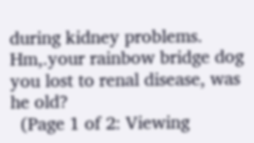during kidney problems. Hm,.your rainbow bridge dog you lost to renal disease, was he old?
  (Page 1 of 2: Viewing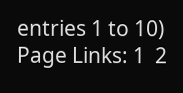entries 1 to 10)
Page Links: 1  2